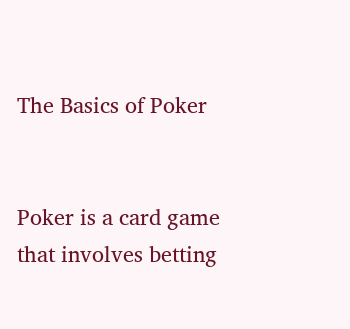The Basics of Poker


Poker is a card game that involves betting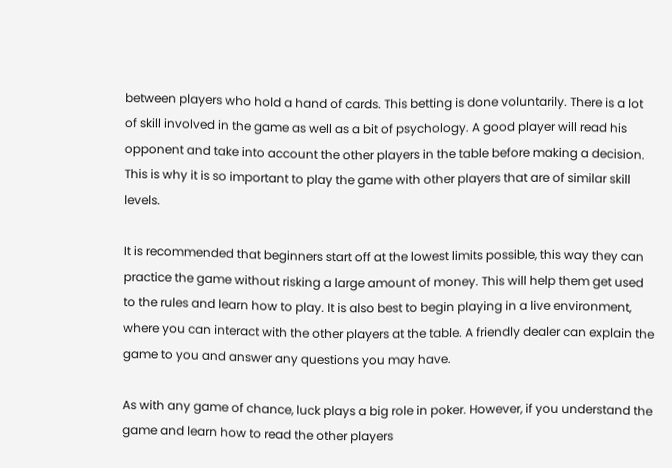between players who hold a hand of cards. This betting is done voluntarily. There is a lot of skill involved in the game as well as a bit of psychology. A good player will read his opponent and take into account the other players in the table before making a decision. This is why it is so important to play the game with other players that are of similar skill levels.

It is recommended that beginners start off at the lowest limits possible, this way they can practice the game without risking a large amount of money. This will help them get used to the rules and learn how to play. It is also best to begin playing in a live environment, where you can interact with the other players at the table. A friendly dealer can explain the game to you and answer any questions you may have.

As with any game of chance, luck plays a big role in poker. However, if you understand the game and learn how to read the other players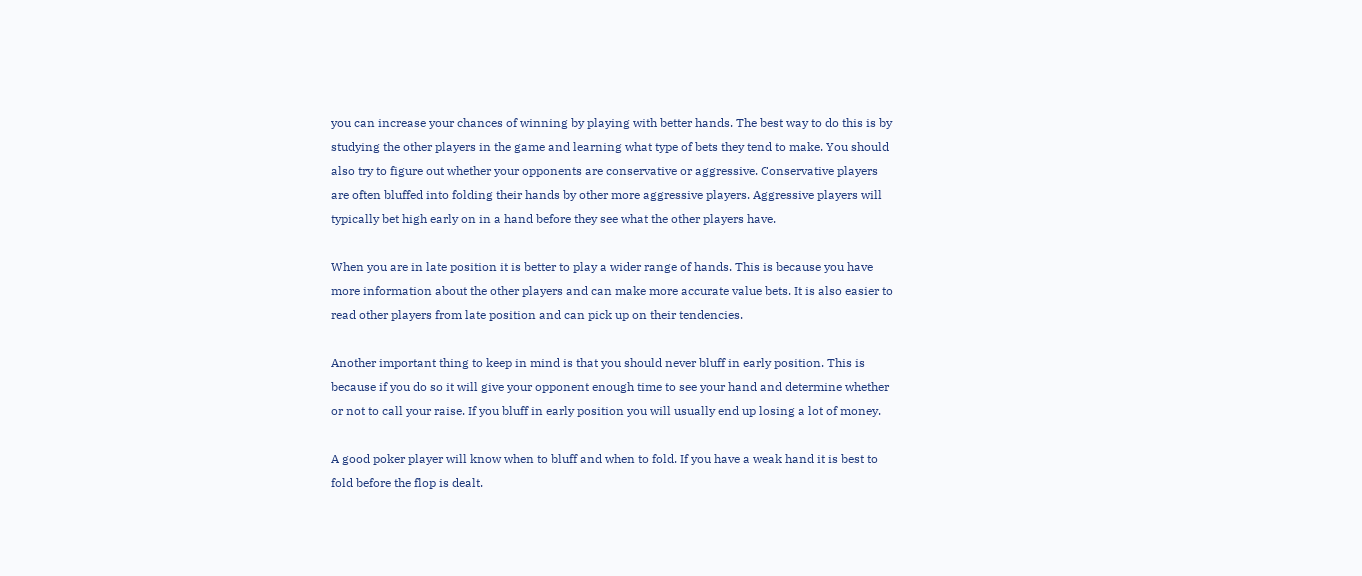you can increase your chances of winning by playing with better hands. The best way to do this is by studying the other players in the game and learning what type of bets they tend to make. You should also try to figure out whether your opponents are conservative or aggressive. Conservative players are often bluffed into folding their hands by other more aggressive players. Aggressive players will typically bet high early on in a hand before they see what the other players have.

When you are in late position it is better to play a wider range of hands. This is because you have more information about the other players and can make more accurate value bets. It is also easier to read other players from late position and can pick up on their tendencies.

Another important thing to keep in mind is that you should never bluff in early position. This is because if you do so it will give your opponent enough time to see your hand and determine whether or not to call your raise. If you bluff in early position you will usually end up losing a lot of money.

A good poker player will know when to bluff and when to fold. If you have a weak hand it is best to fold before the flop is dealt.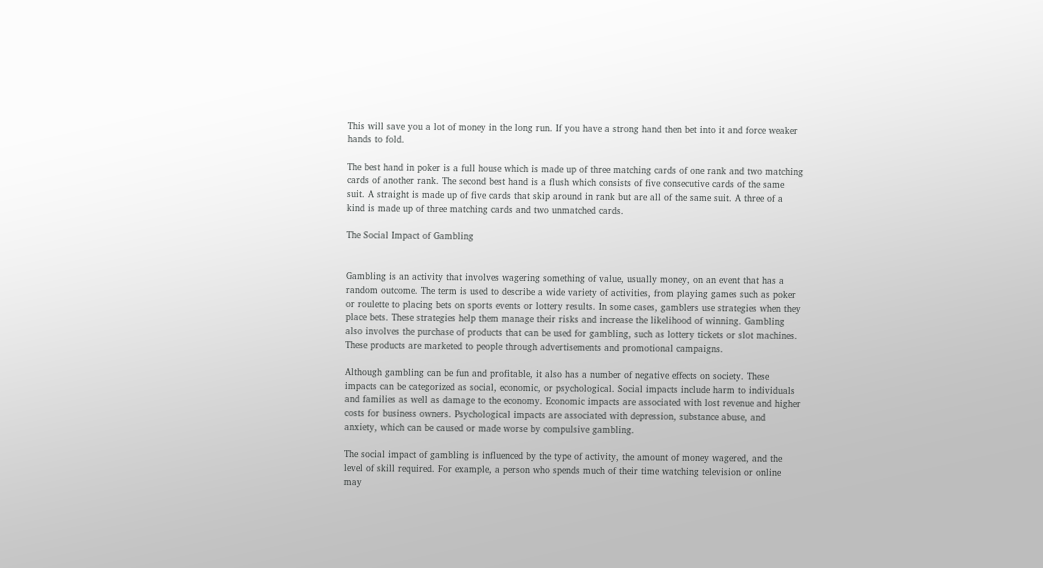This will save you a lot of money in the long run. If you have a strong hand then bet into it and force weaker hands to fold.

The best hand in poker is a full house which is made up of three matching cards of one rank and two matching cards of another rank. The second best hand is a flush which consists of five consecutive cards of the same suit. A straight is made up of five cards that skip around in rank but are all of the same suit. A three of a kind is made up of three matching cards and two unmatched cards.

The Social Impact of Gambling


Gambling is an activity that involves wagering something of value, usually money, on an event that has a random outcome. The term is used to describe a wide variety of activities, from playing games such as poker or roulette to placing bets on sports events or lottery results. In some cases, gamblers use strategies when they place bets. These strategies help them manage their risks and increase the likelihood of winning. Gambling also involves the purchase of products that can be used for gambling, such as lottery tickets or slot machines. These products are marketed to people through advertisements and promotional campaigns.

Although gambling can be fun and profitable, it also has a number of negative effects on society. These impacts can be categorized as social, economic, or psychological. Social impacts include harm to individuals and families as well as damage to the economy. Economic impacts are associated with lost revenue and higher costs for business owners. Psychological impacts are associated with depression, substance abuse, and anxiety, which can be caused or made worse by compulsive gambling.

The social impact of gambling is influenced by the type of activity, the amount of money wagered, and the level of skill required. For example, a person who spends much of their time watching television or online may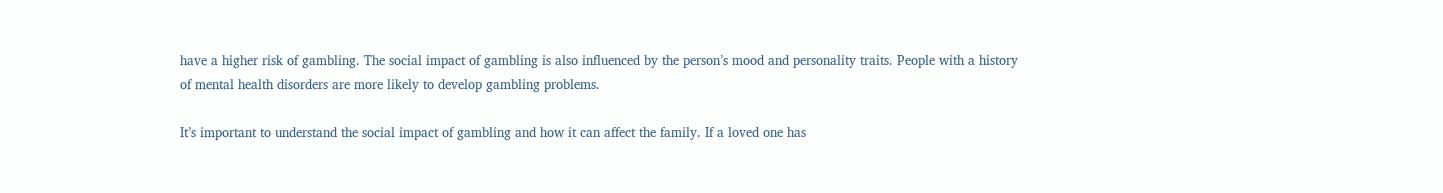have a higher risk of gambling. The social impact of gambling is also influenced by the person’s mood and personality traits. People with a history of mental health disorders are more likely to develop gambling problems.

It’s important to understand the social impact of gambling and how it can affect the family. If a loved one has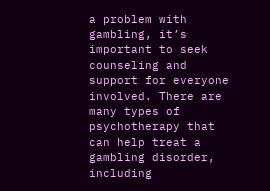a problem with gambling, it’s important to seek counseling and support for everyone involved. There are many types of psychotherapy that can help treat a gambling disorder, including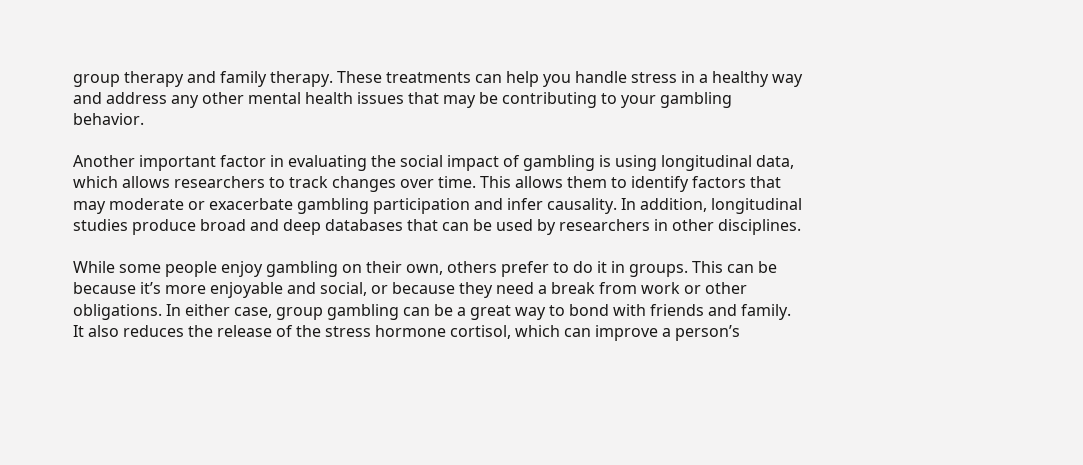group therapy and family therapy. These treatments can help you handle stress in a healthy way and address any other mental health issues that may be contributing to your gambling behavior.

Another important factor in evaluating the social impact of gambling is using longitudinal data, which allows researchers to track changes over time. This allows them to identify factors that may moderate or exacerbate gambling participation and infer causality. In addition, longitudinal studies produce broad and deep databases that can be used by researchers in other disciplines.

While some people enjoy gambling on their own, others prefer to do it in groups. This can be because it’s more enjoyable and social, or because they need a break from work or other obligations. In either case, group gambling can be a great way to bond with friends and family. It also reduces the release of the stress hormone cortisol, which can improve a person’s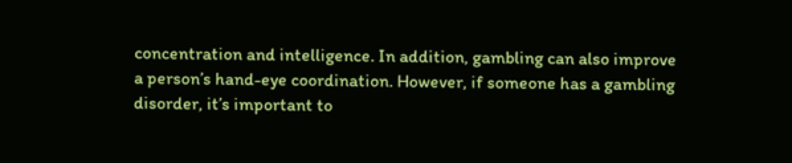concentration and intelligence. In addition, gambling can also improve a person’s hand-eye coordination. However, if someone has a gambling disorder, it’s important to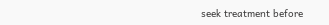seek treatment before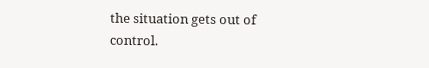the situation gets out of control.